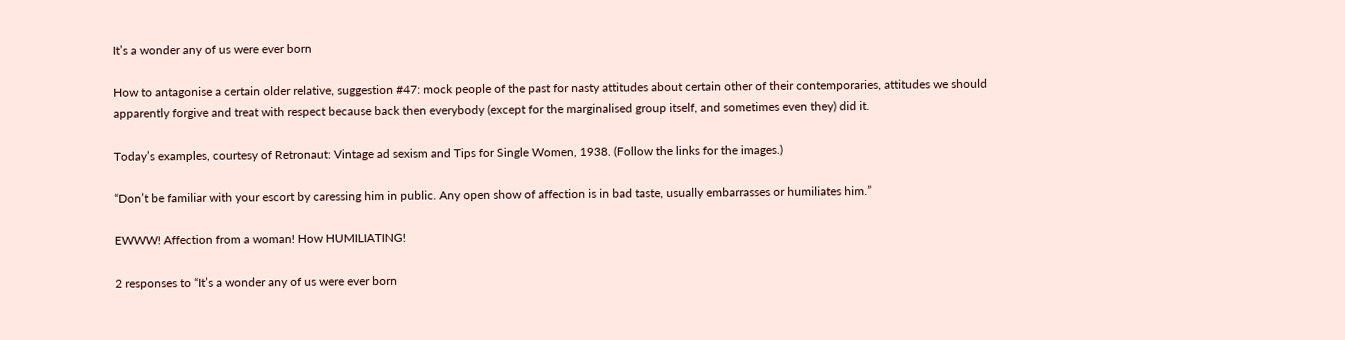It’s a wonder any of us were ever born

How to antagonise a certain older relative, suggestion #47: mock people of the past for nasty attitudes about certain other of their contemporaries, attitudes we should apparently forgive and treat with respect because back then everybody (except for the marginalised group itself, and sometimes even they) did it.

Today’s examples, courtesy of Retronaut: Vintage ad sexism and Tips for Single Women, 1938. (Follow the links for the images.)

“Don’t be familiar with your escort by caressing him in public. Any open show of affection is in bad taste, usually embarrasses or humiliates him.”

EWWW! Affection from a woman! How HUMILIATING!

2 responses to “It’s a wonder any of us were ever born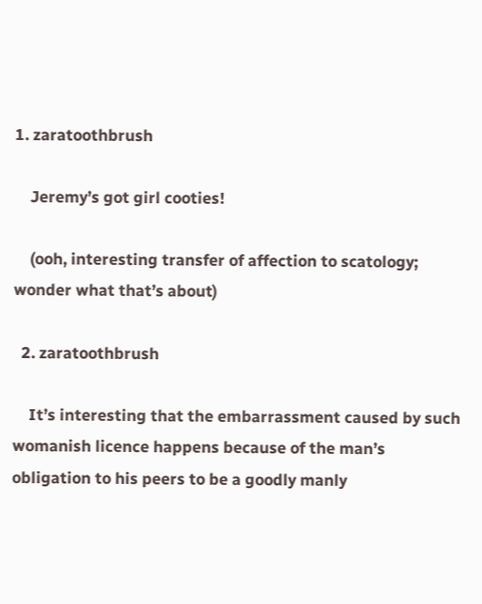1. zaratoothbrush

    Jeremy’s got girl cooties!

    (ooh, interesting transfer of affection to scatology; wonder what that’s about)

  2. zaratoothbrush

    It’s interesting that the embarrassment caused by such womanish licence happens because of the man’s obligation to his peers to be a goodly manly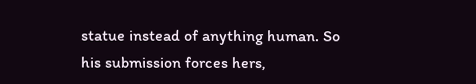statue instead of anything human. So his submission forces hers,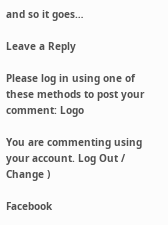and so it goes…

Leave a Reply

Please log in using one of these methods to post your comment: Logo

You are commenting using your account. Log Out /  Change )

Facebook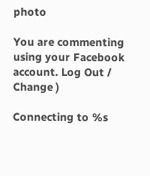photo

You are commenting using your Facebook account. Log Out /  Change )

Connecting to %s